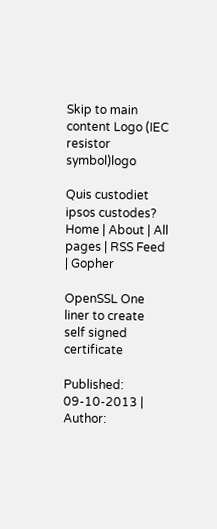Skip to main content Logo (IEC resistor symbol)logo

Quis custodiet ipsos custodes?
Home | About | All pages | RSS Feed | Gopher

OpenSSL One liner to create self signed certificate

Published: 09-10-2013 | Author: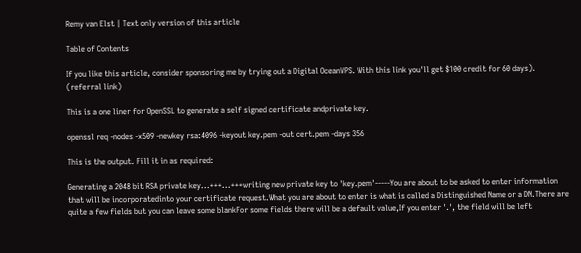Remy van Elst | Text only version of this article

Table of Contents

If you like this article, consider sponsoring me by trying out a Digital OceanVPS. With this link you'll get $100 credit for 60 days). (referral link)

This is a one liner for OpenSSL to generate a self signed certificate andprivate key.

openssl req -nodes -x509 -newkey rsa:4096 -keyout key.pem -out cert.pem -days 356

This is the output. Fill it in as required:

Generating a 2048 bit RSA private key...+++...+++writing new private key to 'key.pem'-----You are about to be asked to enter information that will be incorporatedinto your certificate request.What you are about to enter is what is called a Distinguished Name or a DN.There are quite a few fields but you can leave some blankFor some fields there will be a default value,If you enter '.', the field will be left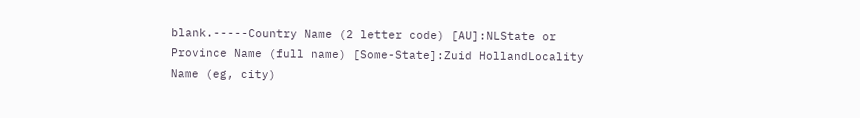blank.-----Country Name (2 letter code) [AU]:NLState or Province Name (full name) [Some-State]:Zuid HollandLocality Name (eg, city)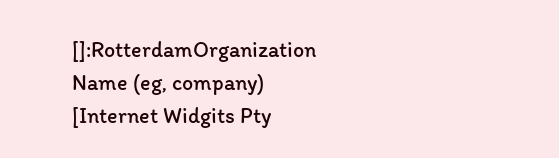[]:RotterdamOrganization Name (eg, company) [Internet Widgits Pty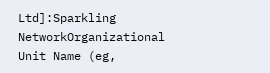Ltd]:Sparkling NetworkOrganizational Unit Name (eg,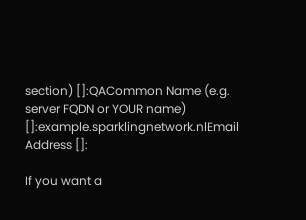section) []:QACommon Name (e.g. server FQDN or YOUR name) []:example.sparklingnetwork.nlEmail Address []:

If you want a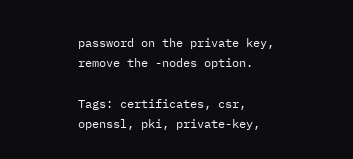password on the private key, remove the -nodes option.

Tags: certificates, csr, openssl, pki, private-key,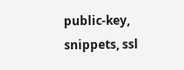public-key, snippets, ssl